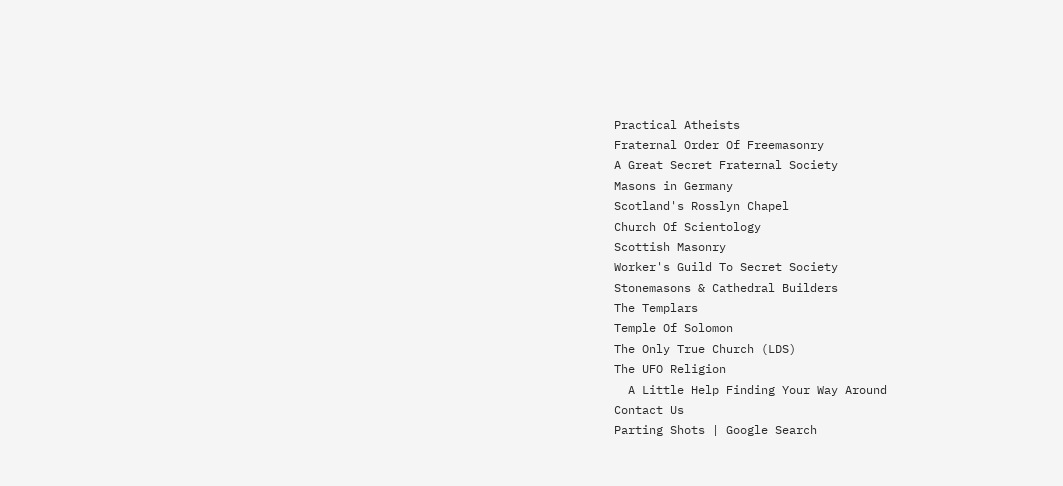Practical Atheists
Fraternal Order Of Freemasonry
A Great Secret Fraternal Society
Masons in Germany
Scotland's Rosslyn Chapel
Church Of Scientology
Scottish Masonry
Worker's Guild To Secret Society
Stonemasons & Cathedral Builders
The Templars
Temple Of Solomon
The Only True Church (LDS)
The UFO Religion
  A Little Help Finding Your Way Around
Contact Us
Parting Shots | Google Search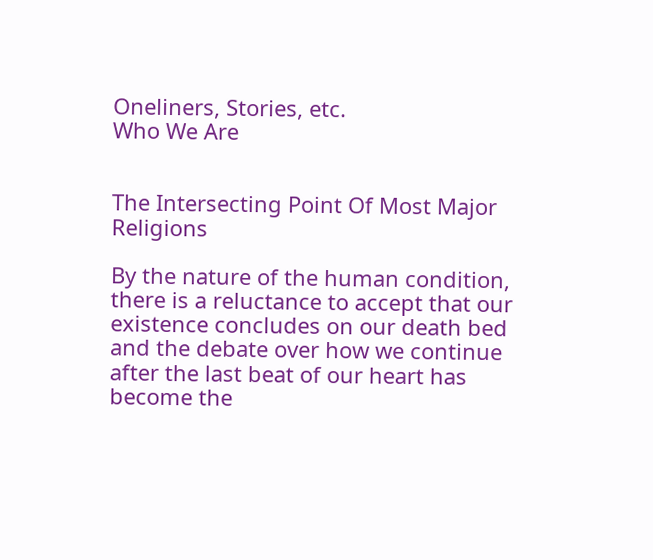Oneliners, Stories, etc.
Who We Are


The Intersecting Point Of Most Major Religions

By the nature of the human condition, there is a reluctance to accept that our existence concludes on our death bed and the debate over how we continue after the last beat of our heart has become the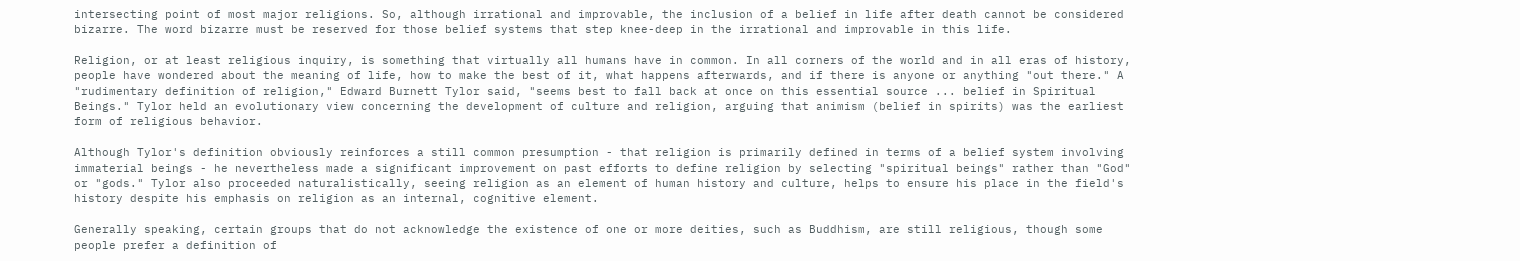intersecting point of most major religions. So, although irrational and improvable, the inclusion of a belief in life after death cannot be considered bizarre. The word bizarre must be reserved for those belief systems that step knee-deep in the irrational and improvable in this life.

Religion, or at least religious inquiry, is something that virtually all humans have in common. In all corners of the world and in all eras of history, people have wondered about the meaning of life, how to make the best of it, what happens afterwards, and if there is anyone or anything "out there." A "rudimentary definition of religion," Edward Burnett Tylor said, "seems best to fall back at once on this essential source ... belief in Spiritual Beings." Tylor held an evolutionary view concerning the development of culture and religion, arguing that animism (belief in spirits) was the earliest form of religious behavior.

Although Tylor's definition obviously reinforces a still common presumption - that religion is primarily defined in terms of a belief system involving immaterial beings - he nevertheless made a significant improvement on past efforts to define religion by selecting "spiritual beings" rather than "God" or "gods." Tylor also proceeded naturalistically, seeing religion as an element of human history and culture, helps to ensure his place in the field's history despite his emphasis on religion as an internal, cognitive element.

Generally speaking, certain groups that do not acknowledge the existence of one or more deities, such as Buddhism, are still religious, though some people prefer a definition of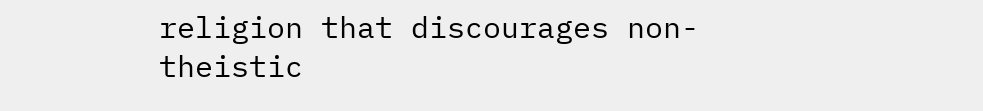religion that discourages non-theistic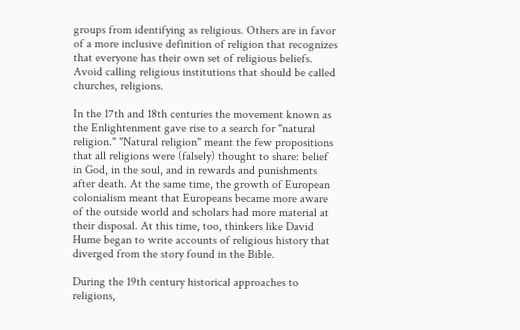groups from identifying as religious. Others are in favor of a more inclusive definition of religion that recognizes that everyone has their own set of religious beliefs. Avoid calling religious institutions that should be called churches, religions.

In the 17th and 18th centuries the movement known as the Enlightenment gave rise to a search for "natural religion." "Natural religion" meant the few propositions that all religions were (falsely) thought to share: belief in God, in the soul, and in rewards and punishments after death. At the same time, the growth of European colonialism meant that Europeans became more aware of the outside world and scholars had more material at their disposal. At this time, too, thinkers like David Hume began to write accounts of religious history that diverged from the story found in the Bible.

During the 19th century historical approaches to religions,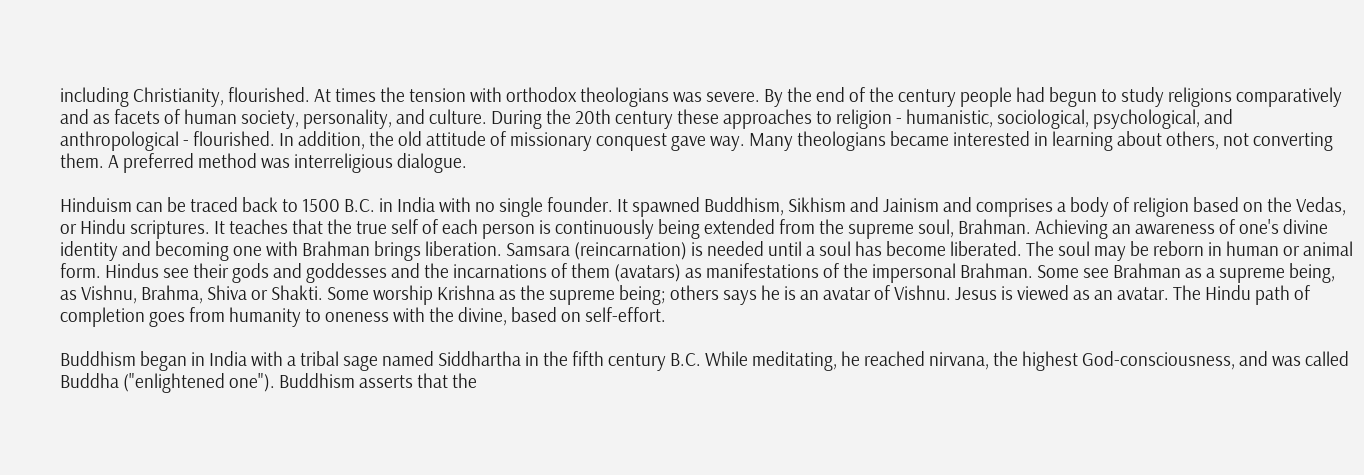including Christianity, flourished. At times the tension with orthodox theologians was severe. By the end of the century people had begun to study religions comparatively and as facets of human society, personality, and culture. During the 20th century these approaches to religion - humanistic, sociological, psychological, and anthropological - flourished. In addition, the old attitude of missionary conquest gave way. Many theologians became interested in learning about others, not converting them. A preferred method was interreligious dialogue.

Hinduism can be traced back to 1500 B.C. in India with no single founder. It spawned Buddhism, Sikhism and Jainism and comprises a body of religion based on the Vedas, or Hindu scriptures. It teaches that the true self of each person is continuously being extended from the supreme soul, Brahman. Achieving an awareness of one's divine identity and becoming one with Brahman brings liberation. Samsara (reincarnation) is needed until a soul has become liberated. The soul may be reborn in human or animal form. Hindus see their gods and goddesses and the incarnations of them (avatars) as manifestations of the impersonal Brahman. Some see Brahman as a supreme being, as Vishnu, Brahma, Shiva or Shakti. Some worship Krishna as the supreme being; others says he is an avatar of Vishnu. Jesus is viewed as an avatar. The Hindu path of completion goes from humanity to oneness with the divine, based on self-effort.

Buddhism began in India with a tribal sage named Siddhartha in the fifth century B.C. While meditating, he reached nirvana, the highest God-consciousness, and was called Buddha ("enlightened one"). Buddhism asserts that the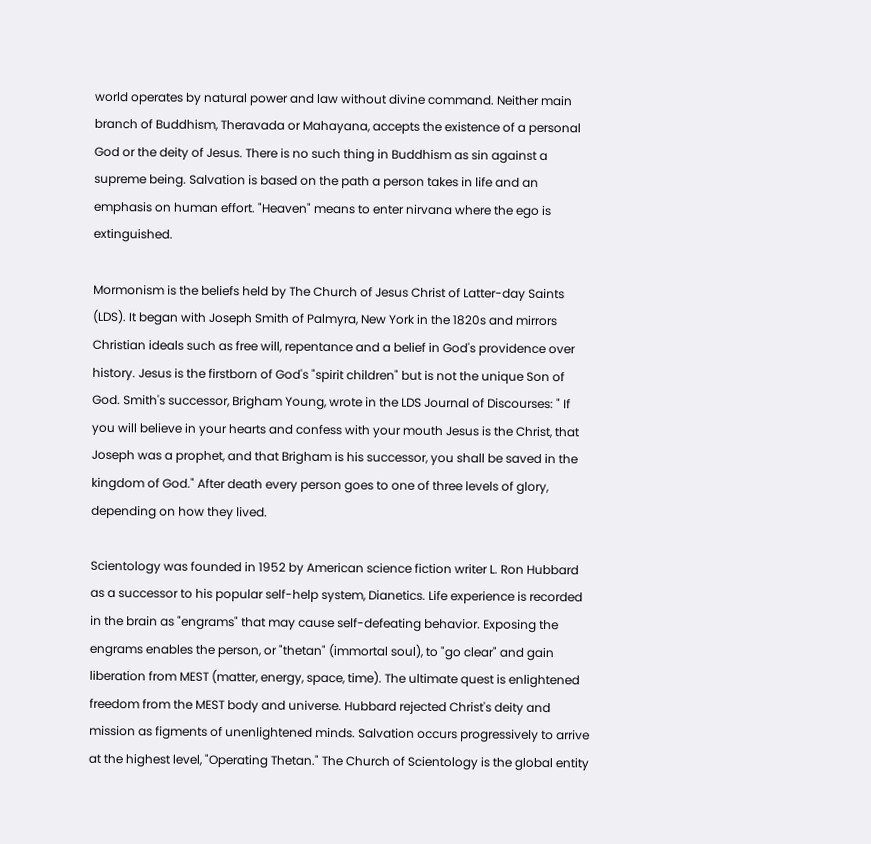world operates by natural power and law without divine command. Neither main branch of Buddhism, Theravada or Mahayana, accepts the existence of a personal God or the deity of Jesus. There is no such thing in Buddhism as sin against a supreme being. Salvation is based on the path a person takes in life and an emphasis on human effort. "Heaven" means to enter nirvana where the ego is extinguished.

Mormonism is the beliefs held by The Church of Jesus Christ of Latter-day Saints (LDS). It began with Joseph Smith of Palmyra, New York in the 1820s and mirrors Christian ideals such as free will, repentance and a belief in God's providence over history. Jesus is the firstborn of God's "spirit children" but is not the unique Son of God. Smith's successor, Brigham Young, wrote in the LDS Journal of Discourses: " If you will believe in your hearts and confess with your mouth Jesus is the Christ, that Joseph was a prophet, and that Brigham is his successor, you shall be saved in the kingdom of God." After death every person goes to one of three levels of glory, depending on how they lived.

Scientology was founded in 1952 by American science fiction writer L. Ron Hubbard as a successor to his popular self-help system, Dianetics. Life experience is recorded in the brain as "engrams" that may cause self-defeating behavior. Exposing the engrams enables the person, or "thetan" (immortal soul), to "go clear" and gain liberation from MEST (matter, energy, space, time). The ultimate quest is enlightened freedom from the MEST body and universe. Hubbard rejected Christ's deity and mission as figments of unenlightened minds. Salvation occurs progressively to arrive at the highest level, "Operating Thetan." The Church of Scientology is the global entity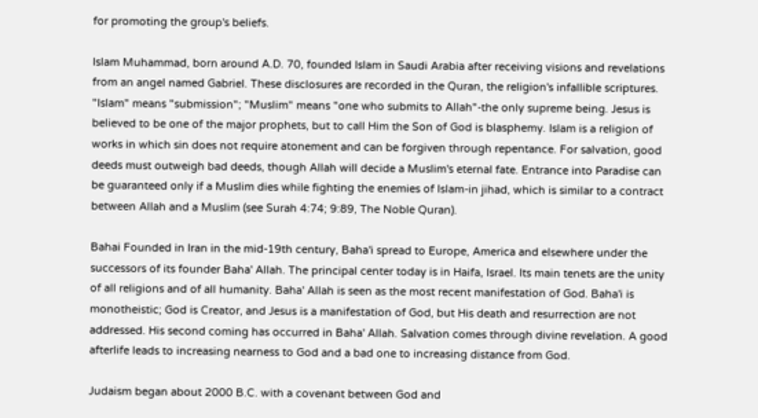for promoting the group's beliefs.

Islam Muhammad, born around A.D. 70, founded Islam in Saudi Arabia after receiving visions and revelations from an angel named Gabriel. These disclosures are recorded in the Quran, the religion's infallible scriptures. "Islam" means "submission"; "Muslim" means "one who submits to Allah"-the only supreme being. Jesus is believed to be one of the major prophets, but to call Him the Son of God is blasphemy. Islam is a religion of works in which sin does not require atonement and can be forgiven through repentance. For salvation, good deeds must outweigh bad deeds, though Allah will decide a Muslim's eternal fate. Entrance into Paradise can be guaranteed only if a Muslim dies while fighting the enemies of Islam-in jihad, which is similar to a contract between Allah and a Muslim (see Surah 4:74; 9:89, The Noble Quran).

Bahai Founded in Iran in the mid-19th century, Baha'i spread to Europe, America and elsewhere under the successors of its founder Baha' Allah. The principal center today is in Haifa, Israel. Its main tenets are the unity of all religions and of all humanity. Baha' Allah is seen as the most recent manifestation of God. Baha'i is monotheistic; God is Creator, and Jesus is a manifestation of God, but His death and resurrection are not addressed. His second coming has occurred in Baha' Allah. Salvation comes through divine revelation. A good afterlife leads to increasing nearness to God and a bad one to increasing distance from God.

Judaism began about 2000 B.C. with a covenant between God and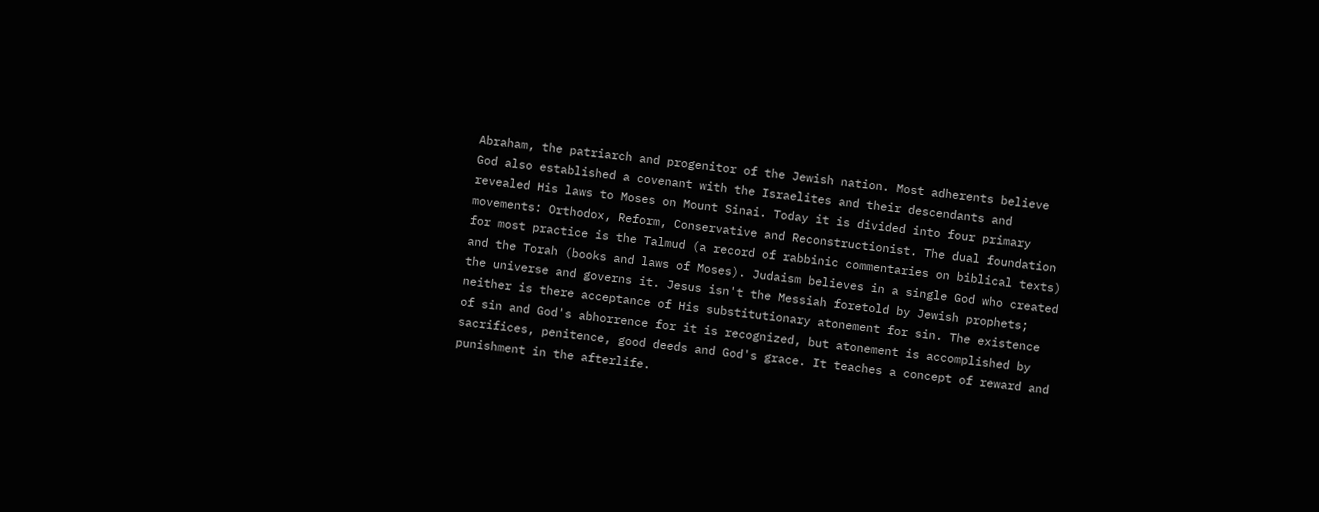Abraham, the patriarch and progenitor of the Jewish nation. Most adherents believe God also established a covenant with the Israelites and their descendants and revealed His laws to Moses on Mount Sinai. Today it is divided into four primary movements: Orthodox, Reform, Conservative and Reconstructionist. The dual foundation for most practice is the Talmud (a record of rabbinic commentaries on biblical texts) and the Torah (books and laws of Moses). Judaism believes in a single God who created the universe and governs it. Jesus isn't the Messiah foretold by Jewish prophets; neither is there acceptance of His substitutionary atonement for sin. The existence of sin and God's abhorrence for it is recognized, but atonement is accomplished by sacrifices, penitence, good deeds and God's grace. It teaches a concept of reward and punishment in the afterlife.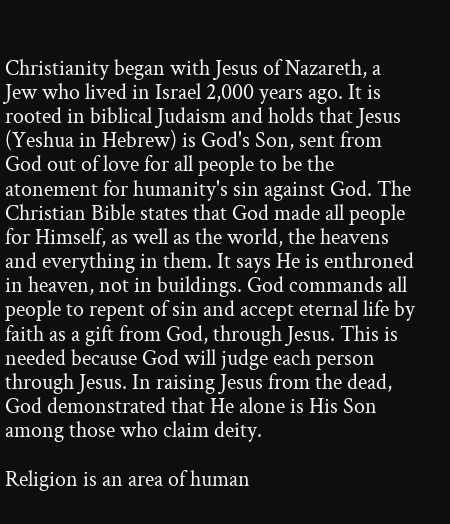Christianity began with Jesus of Nazareth, a Jew who lived in Israel 2,000 years ago. It is rooted in biblical Judaism and holds that Jesus (Yeshua in Hebrew) is God's Son, sent from God out of love for all people to be the atonement for humanity's sin against God. The Christian Bible states that God made all people for Himself, as well as the world, the heavens and everything in them. It says He is enthroned in heaven, not in buildings. God commands all people to repent of sin and accept eternal life by faith as a gift from God, through Jesus. This is needed because God will judge each person through Jesus. In raising Jesus from the dead, God demonstrated that He alone is His Son among those who claim deity.

Religion is an area of human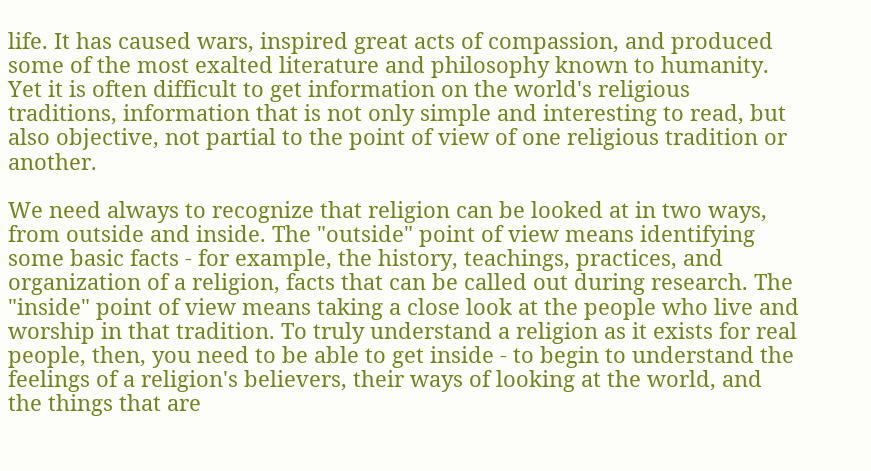life. It has caused wars, inspired great acts of compassion, and produced some of the most exalted literature and philosophy known to humanity. Yet it is often difficult to get information on the world's religious traditions, information that is not only simple and interesting to read, but also objective, not partial to the point of view of one religious tradition or another.

We need always to recognize that religion can be looked at in two ways, from outside and inside. The "outside" point of view means identifying some basic facts - for example, the history, teachings, practices, and organization of a religion, facts that can be called out during research. The "inside" point of view means taking a close look at the people who live and worship in that tradition. To truly understand a religion as it exists for real people, then, you need to be able to get inside - to begin to understand the feelings of a religion's believers, their ways of looking at the world, and the things that are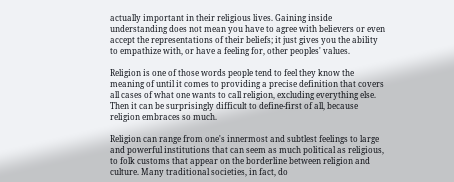actually important in their religious lives. Gaining inside understanding does not mean you have to agree with believers or even accept the representations of their beliefs; it just gives you the ability to empathize with, or have a feeling for, other peoples' values.

Religion is one of those words people tend to feel they know the meaning of until it comes to providing a precise definition that covers all cases of what one wants to call religion, excluding everything else. Then it can be surprisingly difficult to define-first of all, because religion embraces so much.

Religion can range from one's innermost and subtlest feelings to large and powerful institutions that can seem as much political as religious, to folk customs that appear on the borderline between religion and culture. Many traditional societies, in fact, do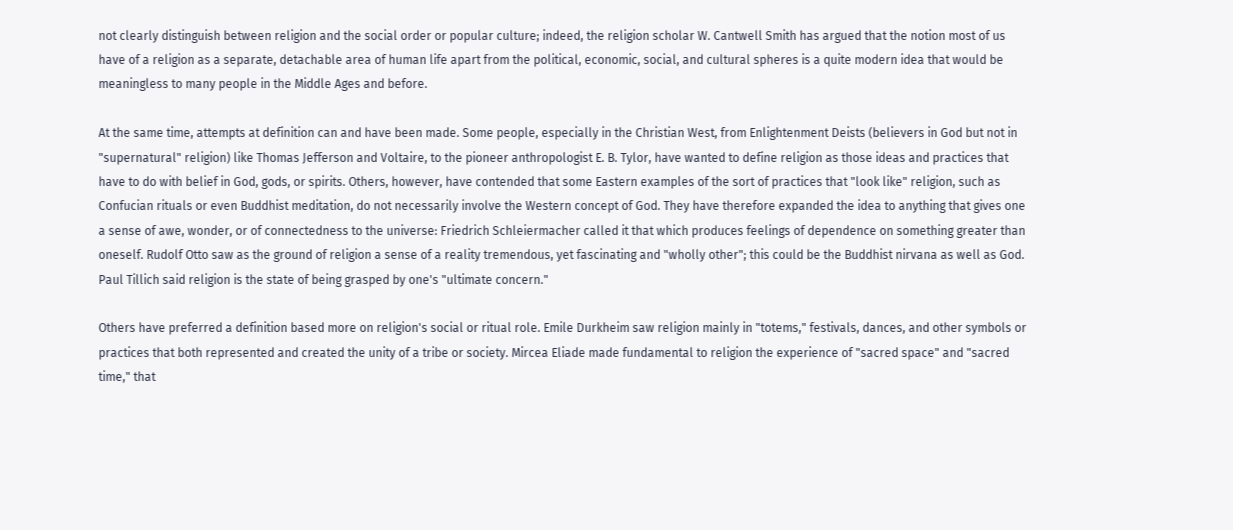not clearly distinguish between religion and the social order or popular culture; indeed, the religion scholar W. Cantwell Smith has argued that the notion most of us have of a religion as a separate, detachable area of human life apart from the political, economic, social, and cultural spheres is a quite modern idea that would be meaningless to many people in the Middle Ages and before.

At the same time, attempts at definition can and have been made. Some people, especially in the Christian West, from Enlightenment Deists (believers in God but not in "supernatural" religion) like Thomas Jefferson and Voltaire, to the pioneer anthropologist E. B. Tylor, have wanted to define religion as those ideas and practices that have to do with belief in God, gods, or spirits. Others, however, have contended that some Eastern examples of the sort of practices that "look like" religion, such as Confucian rituals or even Buddhist meditation, do not necessarily involve the Western concept of God. They have therefore expanded the idea to anything that gives one a sense of awe, wonder, or of connectedness to the universe: Friedrich Schleiermacher called it that which produces feelings of dependence on something greater than oneself. Rudolf Otto saw as the ground of religion a sense of a reality tremendous, yet fascinating and "wholly other"; this could be the Buddhist nirvana as well as God. Paul Tillich said religion is the state of being grasped by one's "ultimate concern."

Others have preferred a definition based more on religion's social or ritual role. Emile Durkheim saw religion mainly in "totems," festivals, dances, and other symbols or practices that both represented and created the unity of a tribe or society. Mircea Eliade made fundamental to religion the experience of "sacred space" and "sacred time," that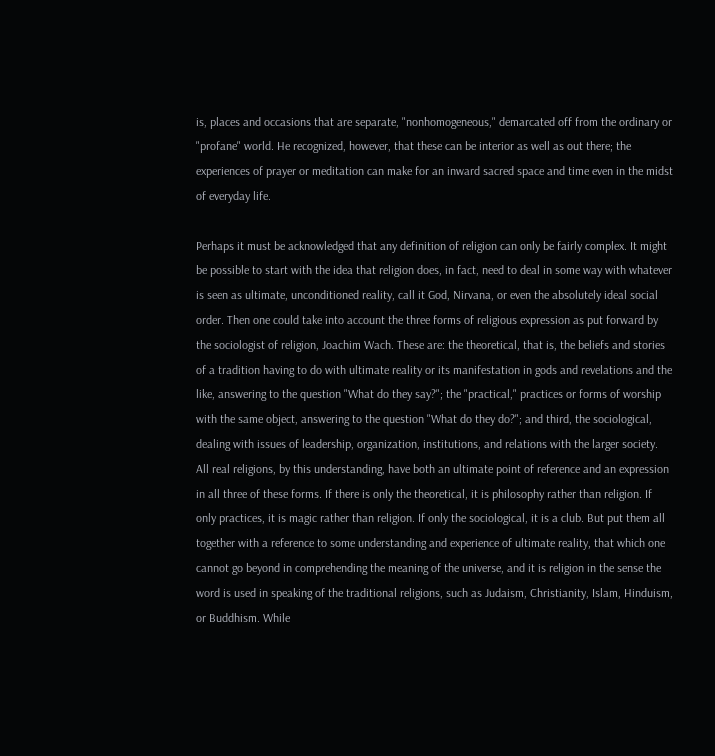is, places and occasions that are separate, "nonhomogeneous," demarcated off from the ordinary or "profane" world. He recognized, however, that these can be interior as well as out there; the experiences of prayer or meditation can make for an inward sacred space and time even in the midst of everyday life.

Perhaps it must be acknowledged that any definition of religion can only be fairly complex. It might be possible to start with the idea that religion does, in fact, need to deal in some way with whatever is seen as ultimate, unconditioned reality, call it God, Nirvana, or even the absolutely ideal social order. Then one could take into account the three forms of religious expression as put forward by the sociologist of religion, Joachim Wach. These are: the theoretical, that is, the beliefs and stories of a tradition having to do with ultimate reality or its manifestation in gods and revelations and the like, answering to the question "What do they say?"; the "practical," practices or forms of worship with the same object, answering to the question "What do they do?"; and third, the sociological, dealing with issues of leadership, organization, institutions, and relations with the larger society. All real religions, by this understanding, have both an ultimate point of reference and an expression in all three of these forms. If there is only the theoretical, it is philosophy rather than religion. If only practices, it is magic rather than religion. If only the sociological, it is a club. But put them all together with a reference to some understanding and experience of ultimate reality, that which one cannot go beyond in comprehending the meaning of the universe, and it is religion in the sense the word is used in speaking of the traditional religions, such as Judaism, Christianity, Islam, Hinduism, or Buddhism. While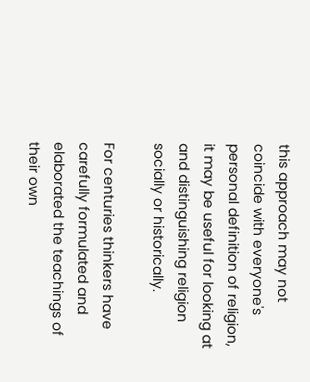this approach may not coincide with everyone's personal definition of religion, it may be useful for looking at and distinguishing religion socially or historically.

For centuries thinkers have carefully formulated and elaborated the teachings of their own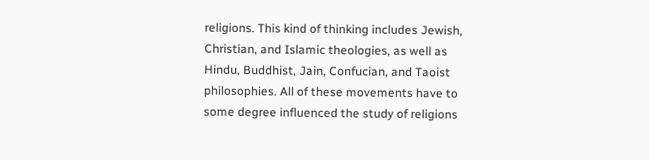religions. This kind of thinking includes Jewish, Christian, and Islamic theologies, as well as Hindu, Buddhist, Jain, Confucian, and Taoist philosophies. All of these movements have to some degree influenced the study of religions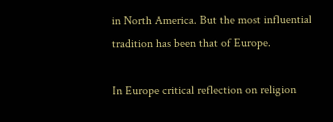in North America. But the most influential tradition has been that of Europe.

In Europe critical reflection on religion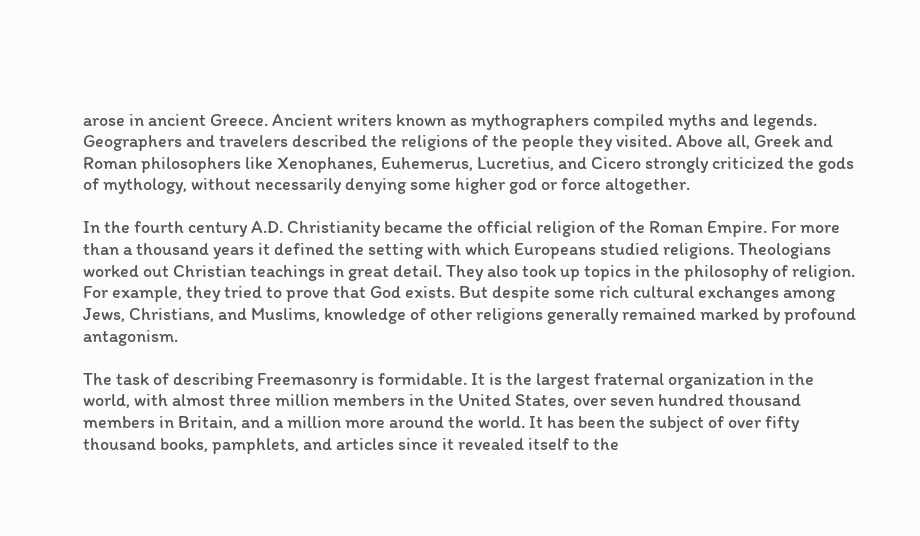arose in ancient Greece. Ancient writers known as mythographers compiled myths and legends. Geographers and travelers described the religions of the people they visited. Above all, Greek and Roman philosophers like Xenophanes, Euhemerus, Lucretius, and Cicero strongly criticized the gods of mythology, without necessarily denying some higher god or force altogether.

In the fourth century A.D. Christianity became the official religion of the Roman Empire. For more than a thousand years it defined the setting with which Europeans studied religions. Theologians worked out Christian teachings in great detail. They also took up topics in the philosophy of religion. For example, they tried to prove that God exists. But despite some rich cultural exchanges among Jews, Christians, and Muslims, knowledge of other religions generally remained marked by profound antagonism.

The task of describing Freemasonry is formidable. It is the largest fraternal organization in the world, with almost three million members in the United States, over seven hundred thousand members in Britain, and a million more around the world. It has been the subject of over fifty thousand books, pamphlets, and articles since it revealed itself to the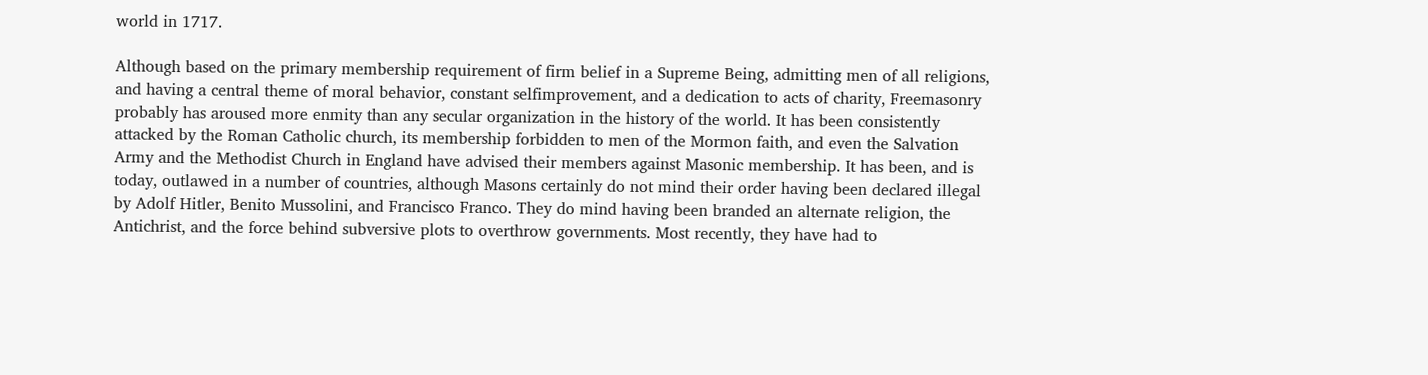world in 1717.

Although based on the primary membership requirement of firm belief in a Supreme Being, admitting men of all religions, and having a central theme of moral behavior, constant selfimprovement, and a dedication to acts of charity, Freemasonry probably has aroused more enmity than any secular organization in the history of the world. It has been consistently attacked by the Roman Catholic church, its membership forbidden to men of the Mormon faith, and even the Salvation Army and the Methodist Church in England have advised their members against Masonic membership. It has been, and is today, outlawed in a number of countries, although Masons certainly do not mind their order having been declared illegal by Adolf Hitler, Benito Mussolini, and Francisco Franco. They do mind having been branded an alternate religion, the Antichrist, and the force behind subversive plots to overthrow governments. Most recently, they have had to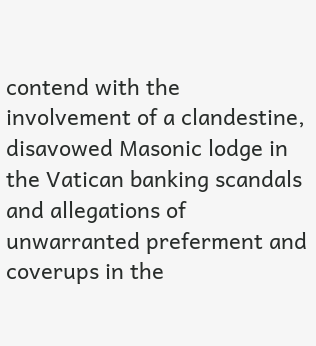contend with the involvement of a clandestine, disavowed Masonic lodge in the Vatican banking scandals and allegations of unwarranted preferment and coverups in the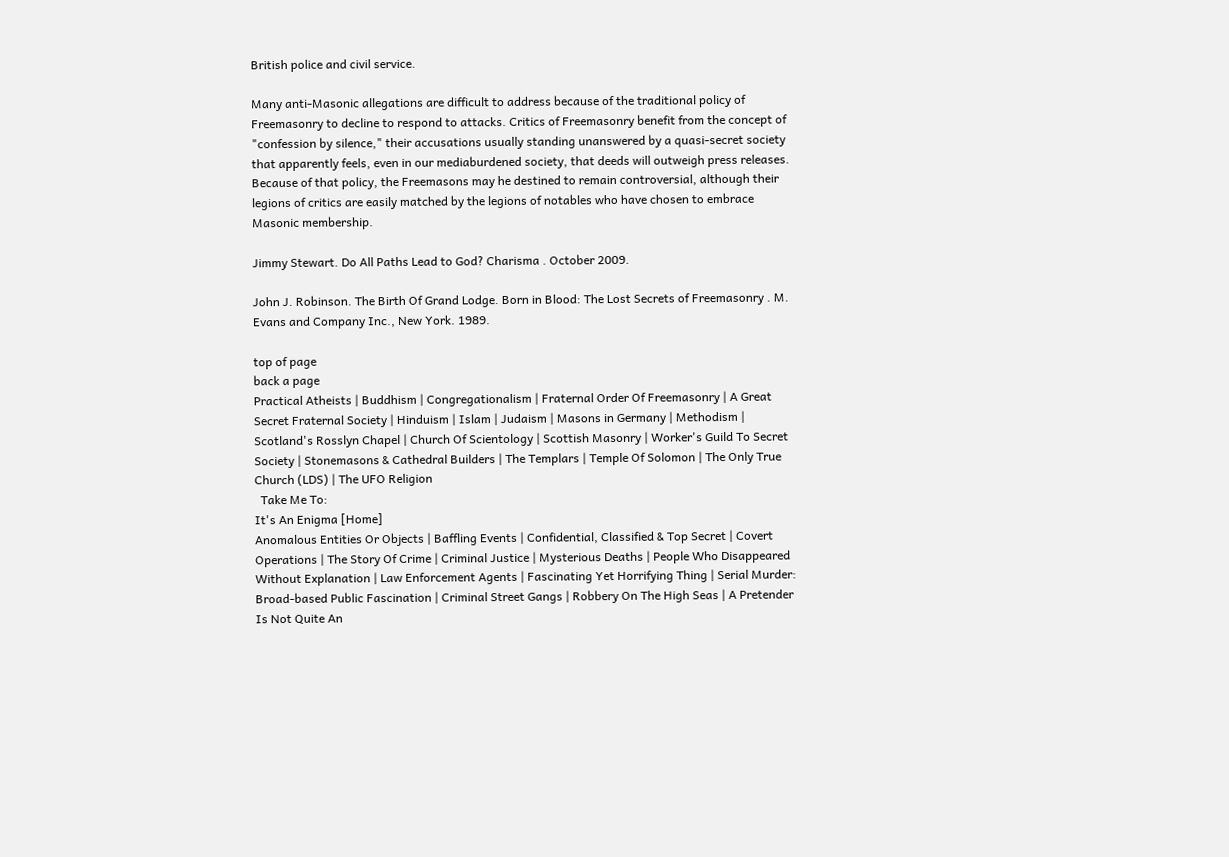British police and civil service.

Many anti-Masonic allegations are difficult to address because of the traditional policy of Freemasonry to decline to respond to attacks. Critics of Freemasonry benefit from the concept of "confession by silence," their accusations usually standing unanswered by a quasi-secret society that apparently feels, even in our mediaburdened society, that deeds will outweigh press releases. Because of that policy, the Freemasons may he destined to remain controversial, although their legions of critics are easily matched by the legions of notables who have chosen to embrace Masonic membership.

Jimmy Stewart. Do All Paths Lead to God? Charisma . October 2009.

John J. Robinson. The Birth Of Grand Lodge. Born in Blood: The Lost Secrets of Freemasonry . M. Evans and Company Inc., New York. 1989.

top of page
back a page
Practical Atheists | Buddhism | Congregationalism | Fraternal Order Of Freemasonry | A Great Secret Fraternal Society | Hinduism | Islam | Judaism | Masons in Germany | Methodism | Scotland's Rosslyn Chapel | Church Of Scientology | Scottish Masonry | Worker's Guild To Secret Society | Stonemasons & Cathedral Builders | The Templars | Temple Of Solomon | The Only True Church (LDS) | The UFO Religion
  Take Me To:
It's An Enigma [Home]
Anomalous Entities Or Objects | Baffling Events | Confidential, Classified & Top Secret | Covert Operations | The Story Of Crime | Criminal Justice | Mysterious Deaths | People Who Disappeared Without Explanation | Law Enforcement Agents | Fascinating Yet Horrifying Thing | Serial Murder: Broad-based Public Fascination | Criminal Street Gangs | Robbery On The High Seas | A Pretender Is Not Quite An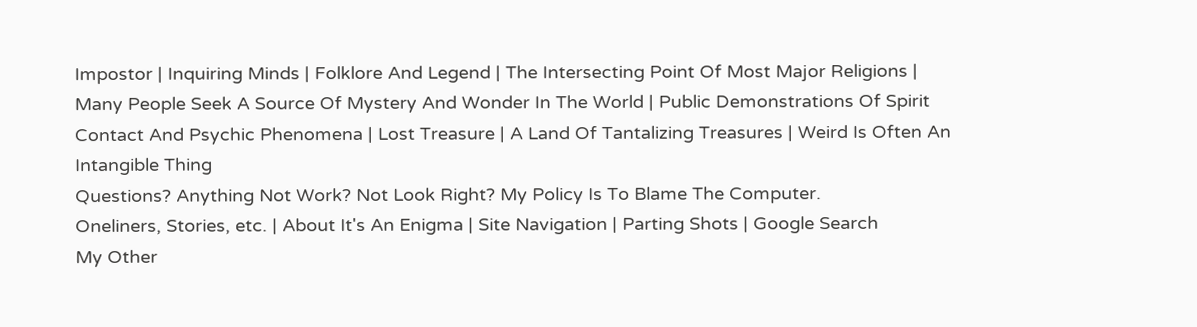Impostor | Inquiring Minds | Folklore And Legend | The Intersecting Point Of Most Major Religions | Many People Seek A Source Of Mystery And Wonder In The World | Public Demonstrations Of Spirit Contact And Psychic Phenomena | Lost Treasure | A Land Of Tantalizing Treasures | Weird Is Often An Intangible Thing
Questions? Anything Not Work? Not Look Right? My Policy Is To Blame The Computer.
Oneliners, Stories, etc. | About It's An Enigma | Site Navigation | Parting Shots | Google Search
My Other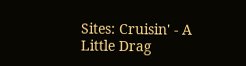Sites: Cruisin' - A Little Drag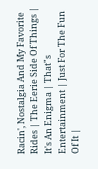Racin', Nostalgia And My Favorite Rides | The Eerie Side Of Things | It's An Enigma | That"s Entertainment | Just For The Fun Of It |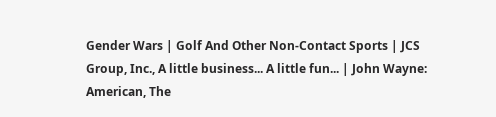Gender Wars | Golf And Other Non-Contact Sports | JCS Group, Inc., A little business... A little fun... | John Wayne: American, The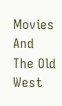Movies And The Old West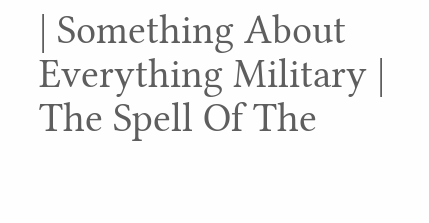| Something About Everything Military | The Spell Of The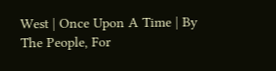West | Once Upon A Time | By The People, For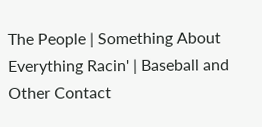The People | Something About Everything Racin' | Baseball and Other Contact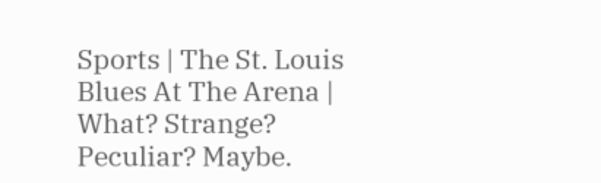Sports | The St. Louis Blues At The Arena | What? Strange? Peculiar? Maybe.